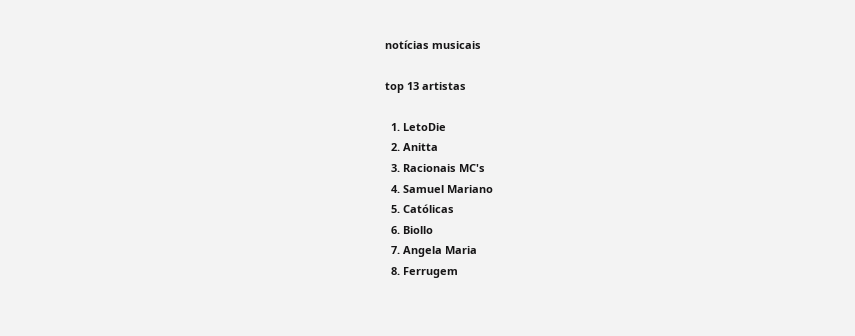notícias musicais

top 13 artistas

  1. LetoDie
  2. Anitta
  3. Racionais MC's
  4. Samuel Mariano
  5. Católicas
  6. Biollo
  7. Angela Maria
  8. Ferrugem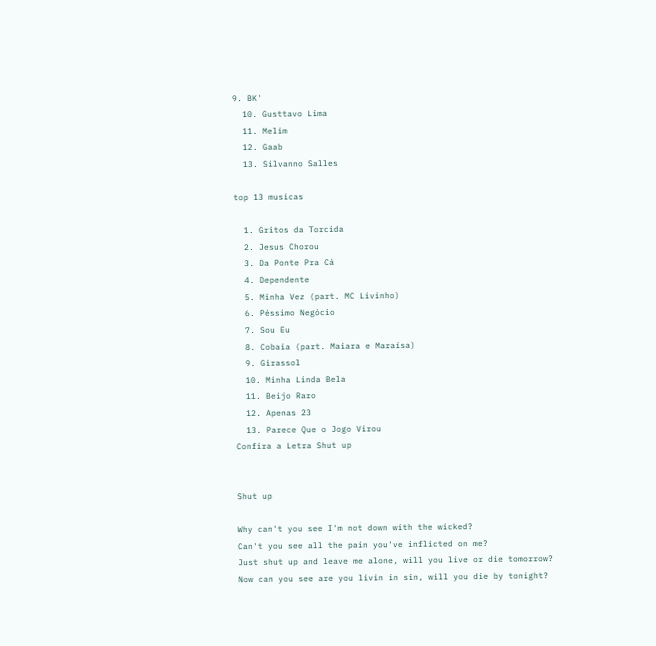9. BK'
  10. Gusttavo Lima
  11. Melim
  12. Gaab
  13. Silvanno Salles

top 13 musicas

  1. Gritos da Torcida
  2. Jesus Chorou
  3. Da Ponte Pra Cá
  4. Dependente
  5. Minha Vez (part. MC Livinho)
  6. Péssimo Negócio
  7. Sou Eu
  8. Cobaia (part. Maiara e Maraísa)
  9. Girassol
  10. Minha Linda Bela
  11. Beijo Raro
  12. Apenas 23
  13. Parece Que o Jogo Virou
Confira a Letra Shut up


Shut up

Why can't you see I'm not down with the wicked?
Can't you see all the pain you've inflicted on me?
Just shut up and leave me alone, will you live or die tomorrow?
Now can you see are you livin in sin, will you die by tonight?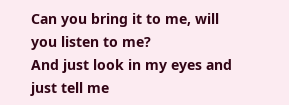Can you bring it to me, will you listen to me?
And just look in my eyes and just tell me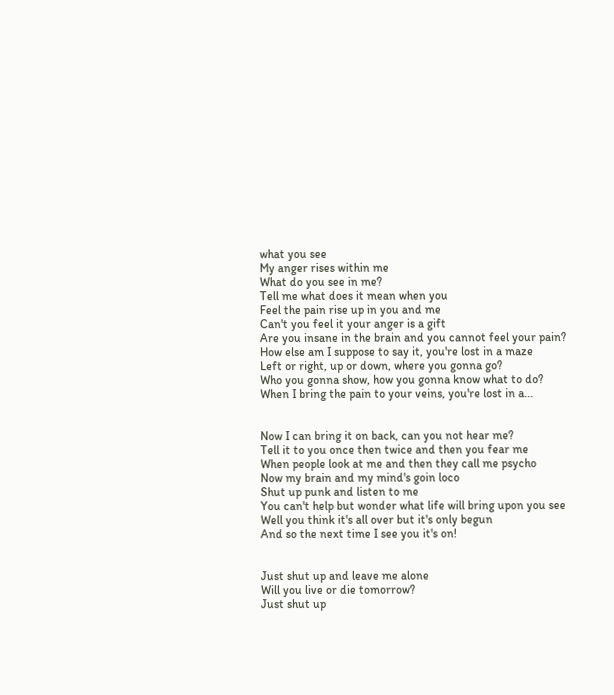what you see
My anger rises within me
What do you see in me?
Tell me what does it mean when you
Feel the pain rise up in you and me
Can't you feel it your anger is a gift
Are you insane in the brain and you cannot feel your pain?
How else am I suppose to say it, you're lost in a maze
Left or right, up or down, where you gonna go?
Who you gonna show, how you gonna know what to do?
When I bring the pain to your veins, you're lost in a...


Now I can bring it on back, can you not hear me?
Tell it to you once then twice and then you fear me
When people look at me and then they call me psycho
Now my brain and my mind's goin loco
Shut up punk and listen to me
You can't help but wonder what life will bring upon you see
Well you think it's all over but it's only begun
And so the next time I see you it's on!


Just shut up and leave me alone
Will you live or die tomorrow?
Just shut up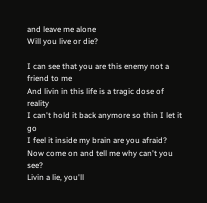and leave me alone
Will you live or die?

I can see that you are this enemy not a friend to me
And livin in this life is a tragic dose of reality
I can't hold it back anymore so thin I let it go
I feel it inside my brain are you afraid?
Now come on and tell me why can't you see?
Livin a lie, you'll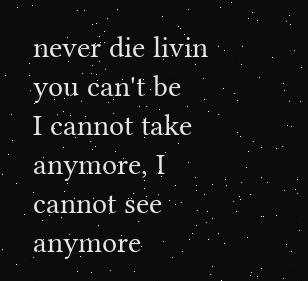never die livin you can't be
I cannot take anymore, I cannot see anymore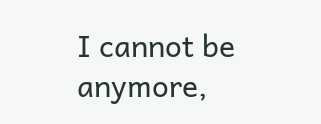I cannot be anymore,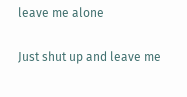leave me alone

Just shut up and leave me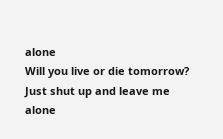alone
Will you live or die tomorrow?
Just shut up and leave me alone